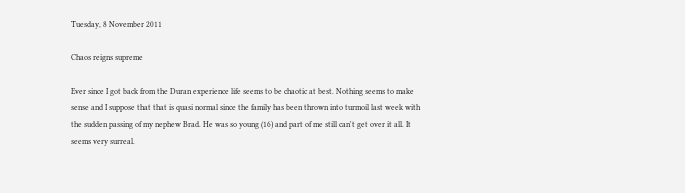Tuesday, 8 November 2011

Chaos reigns supreme

Ever since I got back from the Duran experience life seems to be chaotic at best. Nothing seems to make sense and I suppose that that is quasi normal since the family has been thrown into turmoil last week with the sudden passing of my nephew Brad. He was so young (16) and part of me still can't get over it all. It seems very surreal.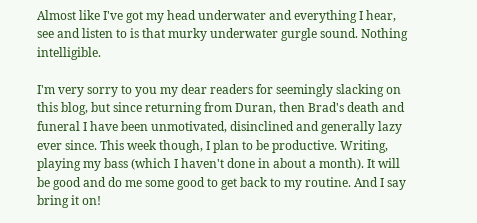Almost like I've got my head underwater and everything I hear, see and listen to is that murky underwater gurgle sound. Nothing intelligible.

I'm very sorry to you my dear readers for seemingly slacking on this blog, but since returning from Duran, then Brad's death and funeral I have been unmotivated, disinclined and generally lazy ever since. This week though, I plan to be productive. Writing, playing my bass (which I haven't done in about a month). It will be good and do me some good to get back to my routine. And I say bring it on!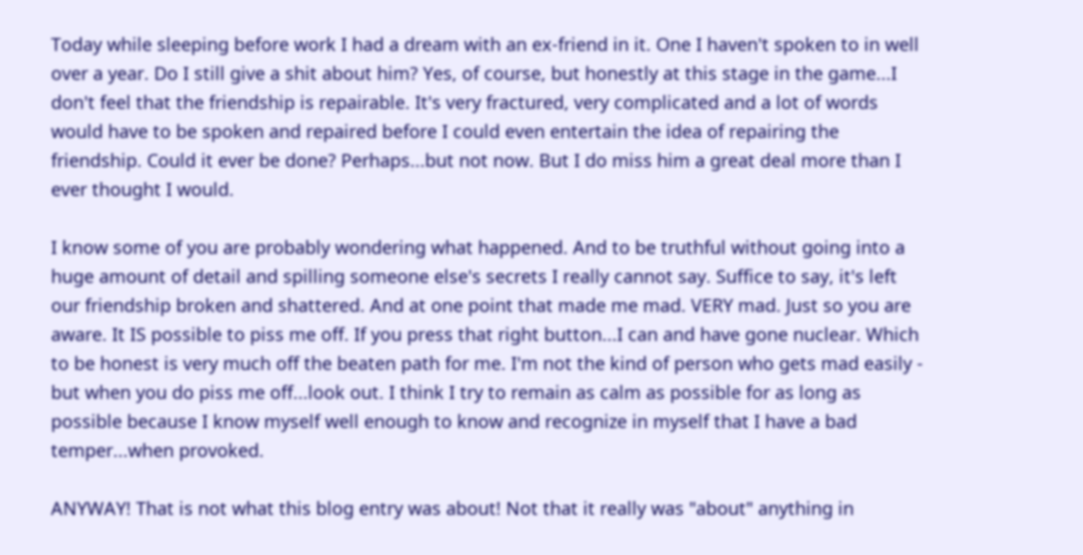Today while sleeping before work I had a dream with an ex-friend in it. One I haven't spoken to in well over a year. Do I still give a shit about him? Yes, of course, but honestly at this stage in the game...I don't feel that the friendship is repairable. It's very fractured, very complicated and a lot of words would have to be spoken and repaired before I could even entertain the idea of repairing the friendship. Could it ever be done? Perhaps...but not now. But I do miss him a great deal more than I ever thought I would.

I know some of you are probably wondering what happened. And to be truthful without going into a huge amount of detail and spilling someone else's secrets I really cannot say. Suffice to say, it's left our friendship broken and shattered. And at one point that made me mad. VERY mad. Just so you are aware. It IS possible to piss me off. If you press that right button...I can and have gone nuclear. Which to be honest is very much off the beaten path for me. I'm not the kind of person who gets mad easily - but when you do piss me off...look out. I think I try to remain as calm as possible for as long as possible because I know myself well enough to know and recognize in myself that I have a bad temper...when provoked.

ANYWAY! That is not what this blog entry was about! Not that it really was "about" anything in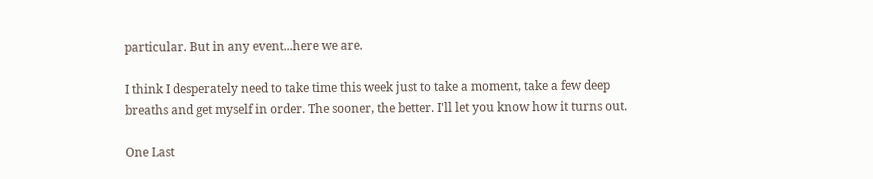particular. But in any event...here we are.

I think I desperately need to take time this week just to take a moment, take a few deep breaths and get myself in order. The sooner, the better. I'll let you know how it turns out.

One Last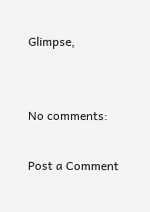Glimpse,


No comments:

Post a Comment